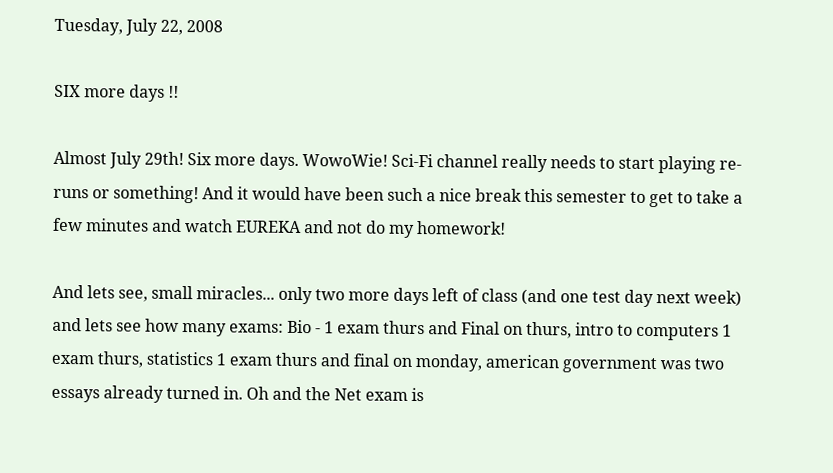Tuesday, July 22, 2008

SIX more days !!

Almost July 29th! Six more days. WowoWie! Sci-Fi channel really needs to start playing re-runs or something! And it would have been such a nice break this semester to get to take a few minutes and watch EUREKA and not do my homework!

And lets see, small miracles... only two more days left of class (and one test day next week) and lets see how many exams: Bio - 1 exam thurs and Final on thurs, intro to computers 1 exam thurs, statistics 1 exam thurs and final on monday, american government was two essays already turned in. Oh and the Net exam is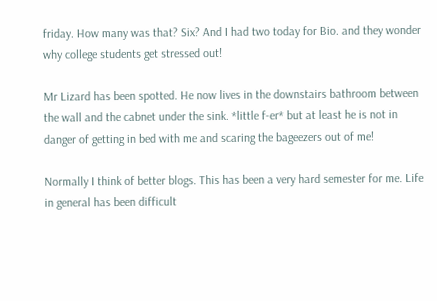friday. How many was that? Six? And I had two today for Bio. and they wonder why college students get stressed out!

Mr Lizard has been spotted. He now lives in the downstairs bathroom between the wall and the cabnet under the sink. *little f-er* but at least he is not in danger of getting in bed with me and scaring the bageezers out of me!

Normally I think of better blogs. This has been a very hard semester for me. Life in general has been difficult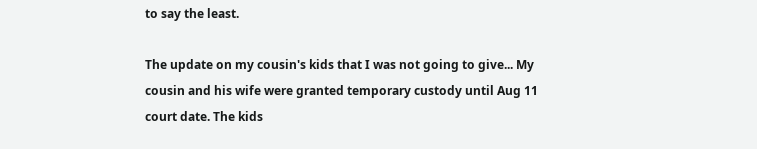to say the least.

The update on my cousin's kids that I was not going to give... My cousin and his wife were granted temporary custody until Aug 11 court date. The kids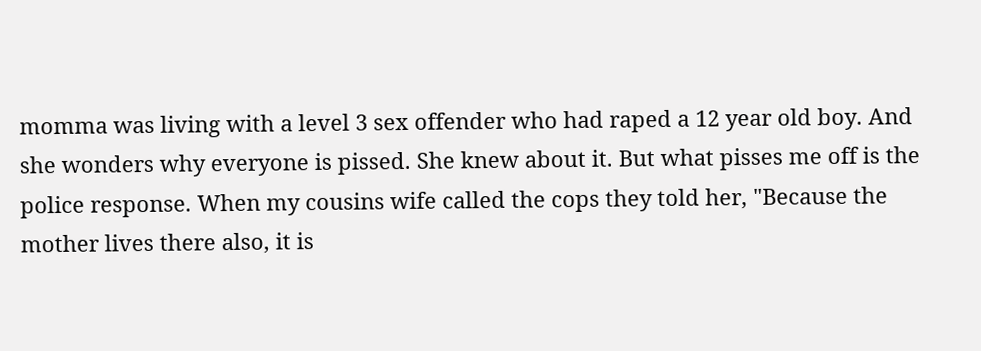momma was living with a level 3 sex offender who had raped a 12 year old boy. And she wonders why everyone is pissed. She knew about it. But what pisses me off is the police response. When my cousins wife called the cops they told her, "Because the mother lives there also, it is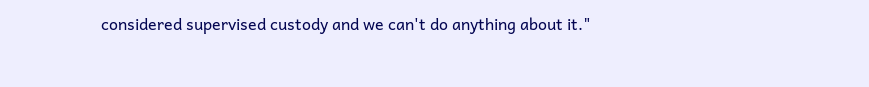considered supervised custody and we can't do anything about it."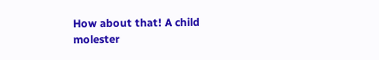How about that! A child molester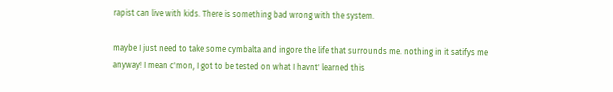rapist can live with kids. There is something bad wrong with the system.

maybe I just need to take some cymbalta and ingore the life that surrounds me. nothing in it satifys me anyway! I mean c'mon, I got to be tested on what I havnt' learned this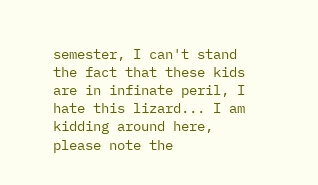semester, I can't stand the fact that these kids are in infinate peril, I hate this lizard... I am kidding around here, please note the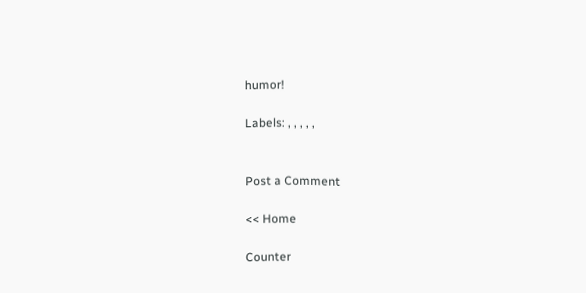humor!

Labels: , , , , ,


Post a Comment

<< Home

Counter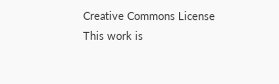Creative Commons License
This work is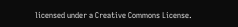licensed under a Creative Commons License.